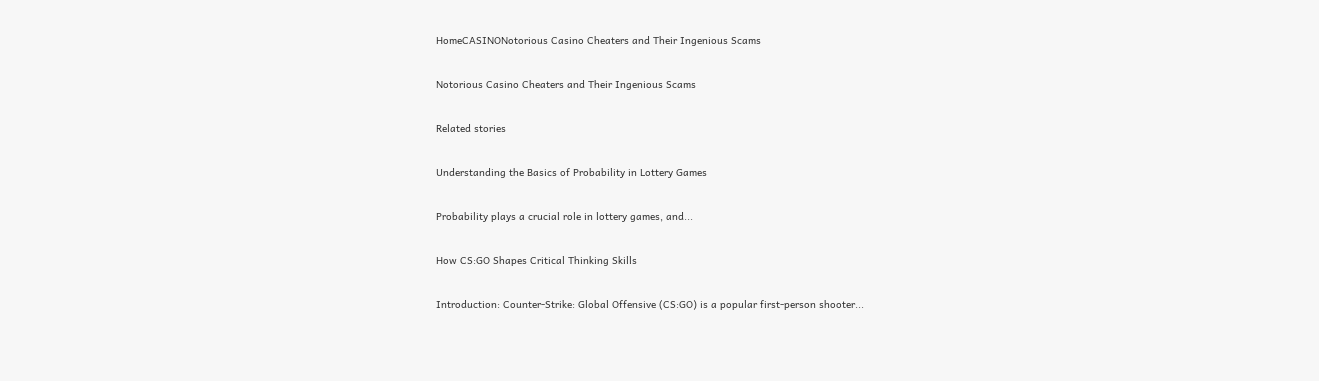HomeCASINONotorious Casino Cheaters and Their Ingenious Scams

Notorious Casino Cheaters and Their Ingenious Scams

Related stories

Understanding the Basics of Probability in Lottery Games

Probability plays a crucial role in lottery games, and...

How CS:GO Shapes Critical Thinking Skills

Introduction: Counter-Strike: Global Offensive (CS:GO) is a popular first-person shooter...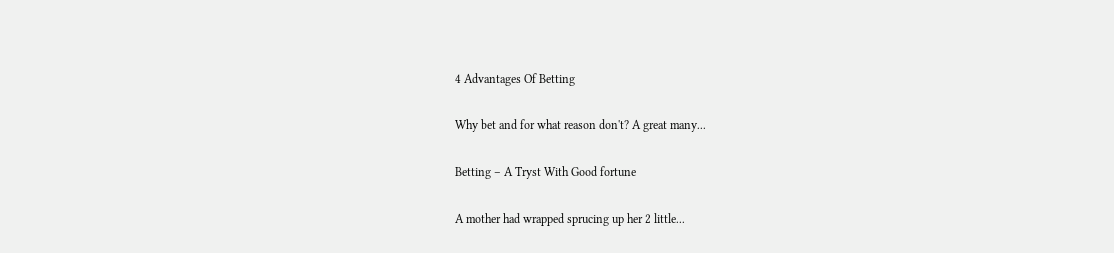4 Advantages Of Betting

Why bet and for what reason don't? A great many...

Betting – A Tryst With Good fortune

A mother had wrapped sprucing up her 2 little...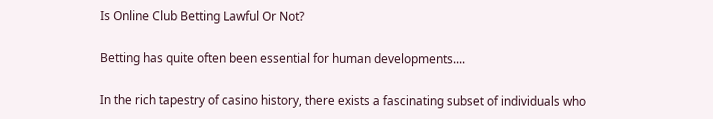Is Online Club Betting Lawful Or Not?

Betting has quite often been essential for human developments....

In the rich tapestry of casino history, there exists a fascinating subset of individuals who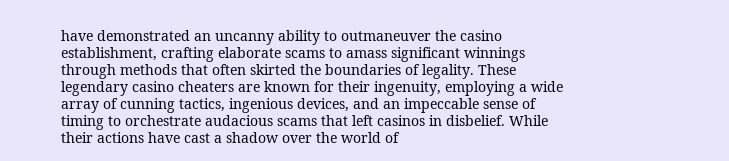have demonstrated an uncanny ability to outmaneuver the casino establishment, crafting elaborate scams to amass significant winnings through methods that often skirted the boundaries of legality. These legendary casino cheaters are known for their ingenuity, employing a wide array of cunning tactics, ingenious devices, and an impeccable sense of timing to orchestrate audacious scams that left casinos in disbelief. While their actions have cast a shadow over the world of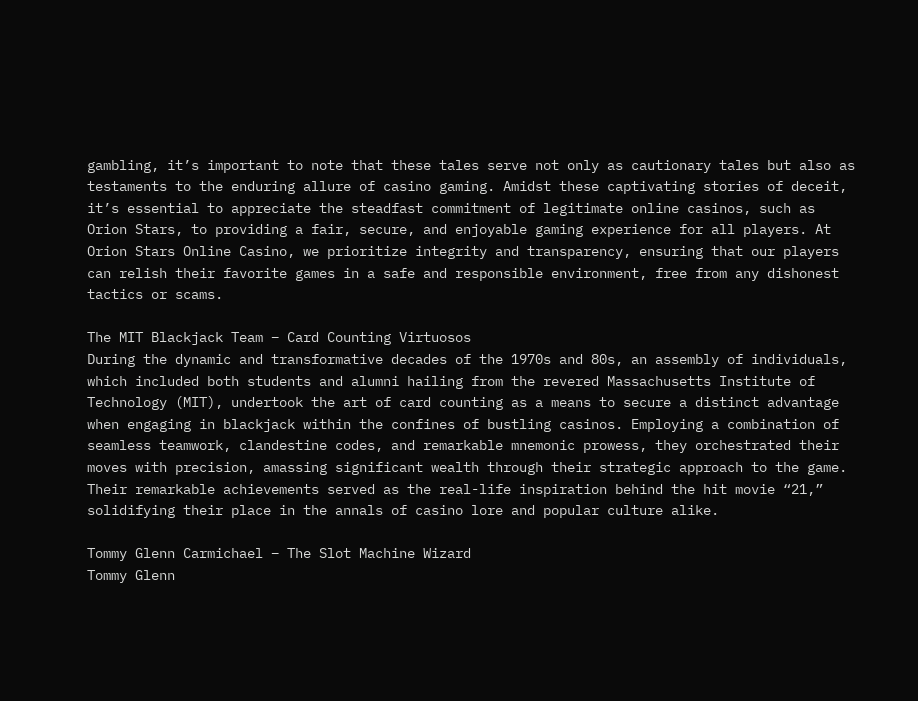gambling, it’s important to note that these tales serve not only as cautionary tales but also as testaments to the enduring allure of casino gaming. Amidst these captivating stories of deceit, it’s essential to appreciate the steadfast commitment of legitimate online casinos, such as Orion Stars, to providing a fair, secure, and enjoyable gaming experience for all players. At Orion Stars Online Casino, we prioritize integrity and transparency, ensuring that our players can relish their favorite games in a safe and responsible environment, free from any dishonest tactics or scams.

The MIT Blackjack Team – Card Counting Virtuosos
During the dynamic and transformative decades of the 1970s and 80s, an assembly of individuals, which included both students and alumni hailing from the revered Massachusetts Institute of Technology (MIT), undertook the art of card counting as a means to secure a distinct advantage when engaging in blackjack within the confines of bustling casinos. Employing a combination of seamless teamwork, clandestine codes, and remarkable mnemonic prowess, they orchestrated their moves with precision, amassing significant wealth through their strategic approach to the game. Their remarkable achievements served as the real-life inspiration behind the hit movie “21,” solidifying their place in the annals of casino lore and popular culture alike.

Tommy Glenn Carmichael – The Slot Machine Wizard
Tommy Glenn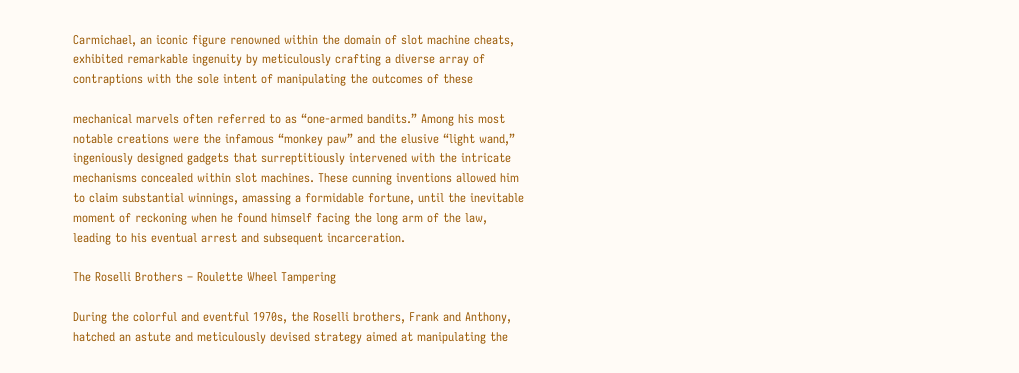Carmichael, an iconic figure renowned within the domain of slot machine cheats, exhibited remarkable ingenuity by meticulously crafting a diverse array of contraptions with the sole intent of manipulating the outcomes of these

mechanical marvels often referred to as “one-armed bandits.” Among his most notable creations were the infamous “monkey paw” and the elusive “light wand,” ingeniously designed gadgets that surreptitiously intervened with the intricate mechanisms concealed within slot machines. These cunning inventions allowed him to claim substantial winnings, amassing a formidable fortune, until the inevitable moment of reckoning when he found himself facing the long arm of the law, leading to his eventual arrest and subsequent incarceration.

The Roselli Brothers – Roulette Wheel Tampering

During the colorful and eventful 1970s, the Roselli brothers, Frank and Anthony, hatched an astute and meticulously devised strategy aimed at manipulating the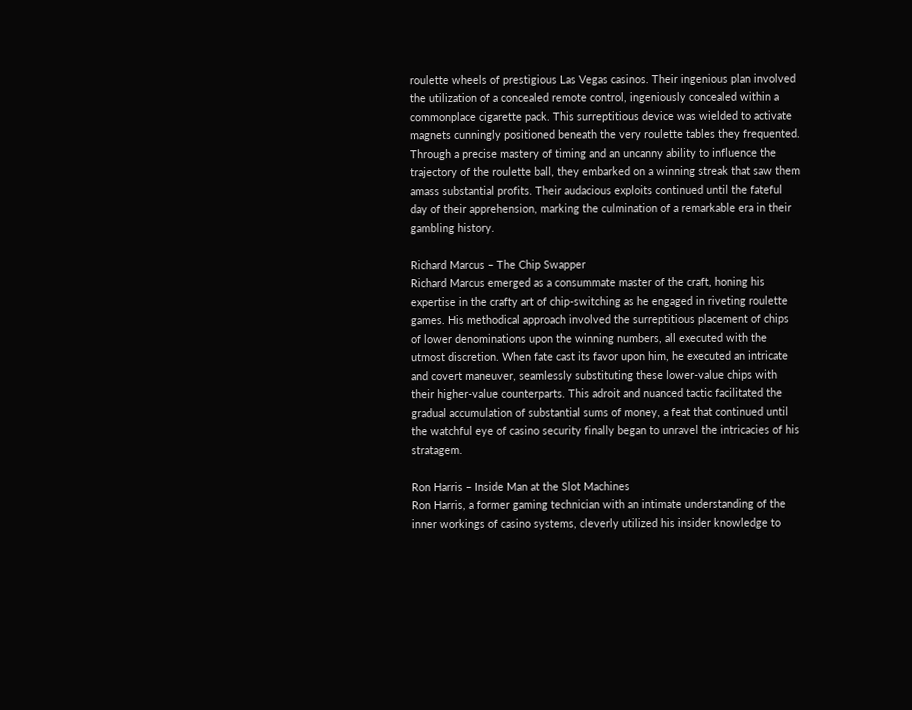roulette wheels of prestigious Las Vegas casinos. Their ingenious plan involved the utilization of a concealed remote control, ingeniously concealed within a commonplace cigarette pack. This surreptitious device was wielded to activate magnets cunningly positioned beneath the very roulette tables they frequented. Through a precise mastery of timing and an uncanny ability to influence the trajectory of the roulette ball, they embarked on a winning streak that saw them amass substantial profits. Their audacious exploits continued until the fateful day of their apprehension, marking the culmination of a remarkable era in their gambling history.

Richard Marcus – The Chip Swapper
Richard Marcus emerged as a consummate master of the craft, honing his expertise in the crafty art of chip-switching as he engaged in riveting roulette games. His methodical approach involved the surreptitious placement of chips of lower denominations upon the winning numbers, all executed with the utmost discretion. When fate cast its favor upon him, he executed an intricate and covert maneuver, seamlessly substituting these lower-value chips with their higher-value counterparts. This adroit and nuanced tactic facilitated the gradual accumulation of substantial sums of money, a feat that continued until the watchful eye of casino security finally began to unravel the intricacies of his stratagem.

Ron Harris – Inside Man at the Slot Machines
Ron Harris, a former gaming technician with an intimate understanding of the inner workings of casino systems, cleverly utilized his insider knowledge to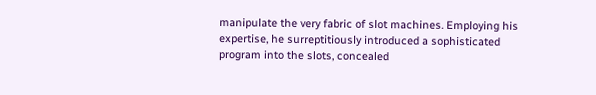manipulate the very fabric of slot machines. Employing his expertise, he surreptitiously introduced a sophisticated program into the slots, concealed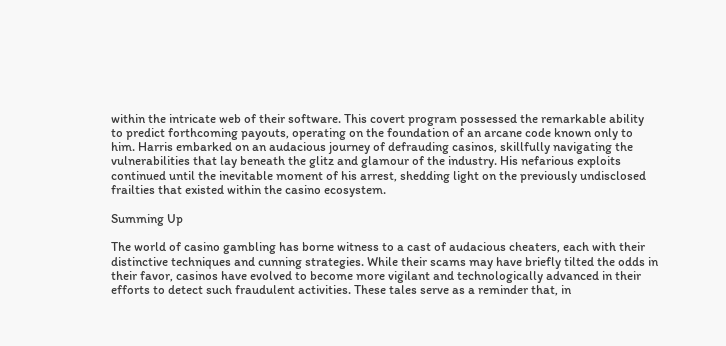within the intricate web of their software. This covert program possessed the remarkable ability to predict forthcoming payouts, operating on the foundation of an arcane code known only to him. Harris embarked on an audacious journey of defrauding casinos, skillfully navigating the vulnerabilities that lay beneath the glitz and glamour of the industry. His nefarious exploits continued until the inevitable moment of his arrest, shedding light on the previously undisclosed frailties that existed within the casino ecosystem.

Summing Up

The world of casino gambling has borne witness to a cast of audacious cheaters, each with their distinctive techniques and cunning strategies. While their scams may have briefly tilted the odds in their favor, casinos have evolved to become more vigilant and technologically advanced in their efforts to detect such fraudulent activities. These tales serve as a reminder that, in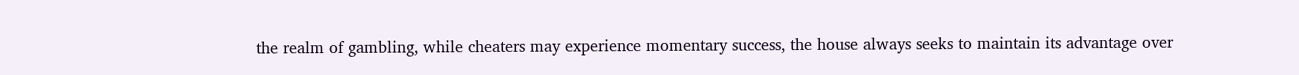the realm of gambling, while cheaters may experience momentary success, the house always seeks to maintain its advantage over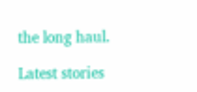the long haul.

Latest stories